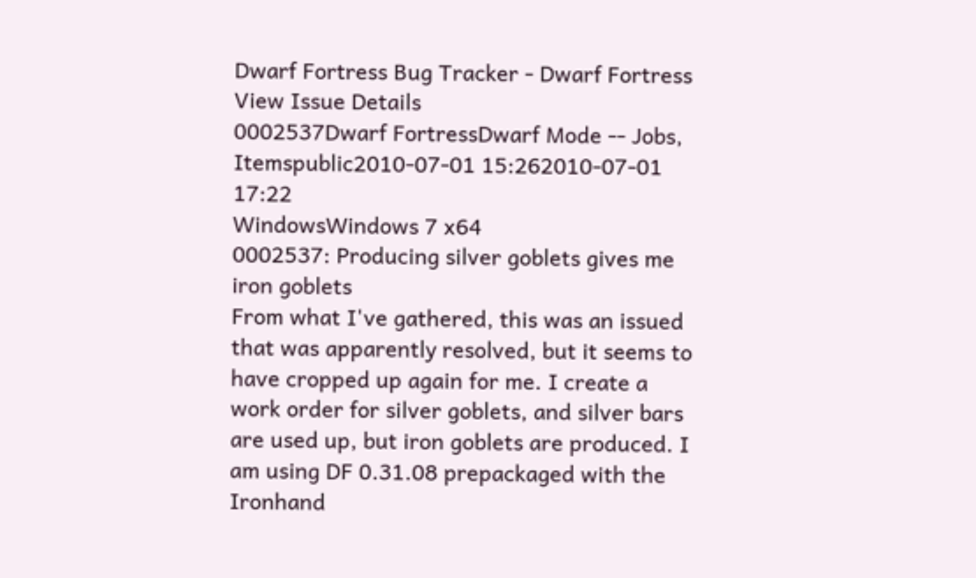Dwarf Fortress Bug Tracker - Dwarf Fortress
View Issue Details
0002537Dwarf FortressDwarf Mode -- Jobs, Itemspublic2010-07-01 15:262010-07-01 17:22
WindowsWindows 7 x64
0002537: Producing silver goblets gives me iron goblets
From what I've gathered, this was an issued that was apparently resolved, but it seems to have cropped up again for me. I create a work order for silver goblets, and silver bars are used up, but iron goblets are produced. I am using DF 0.31.08 prepackaged with the Ironhand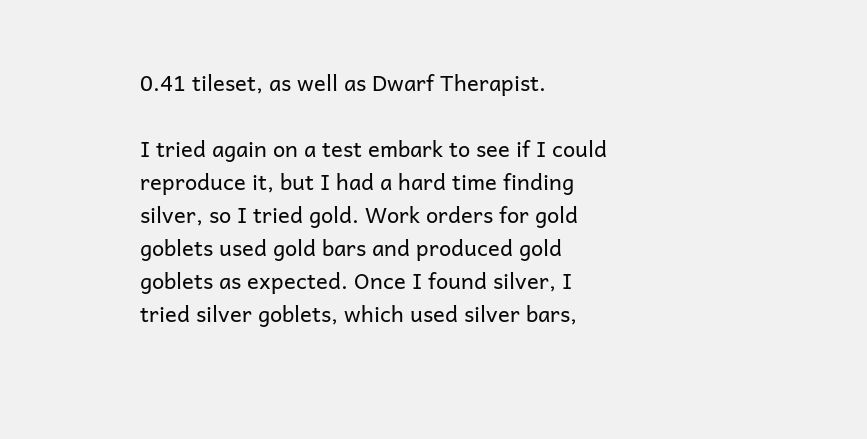0.41 tileset, as well as Dwarf Therapist.

I tried again on a test embark to see if I could reproduce it, but I had a hard time finding silver, so I tried gold. Work orders for gold goblets used gold bars and produced gold goblets as expected. Once I found silver, I tried silver goblets, which used silver bars,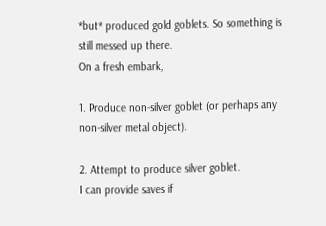*but* produced gold goblets. So something is still messed up there.
On a fresh embark,

1. Produce non-silver goblet (or perhaps any non-silver metal object).

2. Attempt to produce silver goblet.
I can provide saves if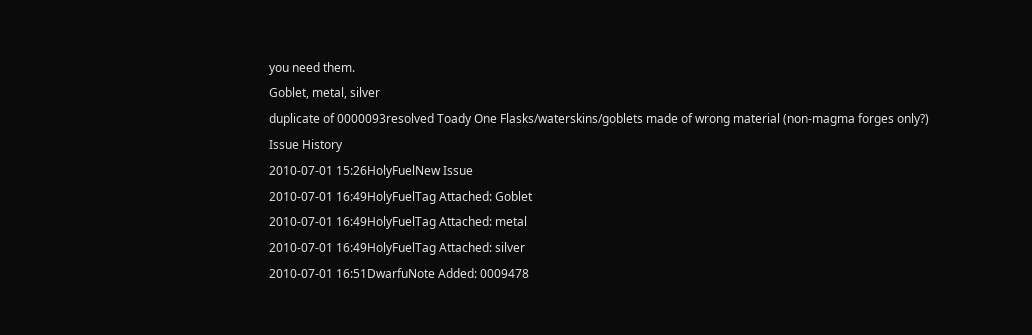you need them.
Goblet, metal, silver
duplicate of 0000093resolved Toady One Flasks/waterskins/goblets made of wrong material (non-magma forges only?)
Issue History
2010-07-01 15:26HolyFuelNew Issue
2010-07-01 16:49HolyFuelTag Attached: Goblet
2010-07-01 16:49HolyFuelTag Attached: metal
2010-07-01 16:49HolyFuelTag Attached: silver
2010-07-01 16:51DwarfuNote Added: 0009478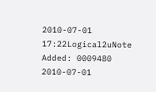2010-07-01 17:22Logical2uNote Added: 0009480
2010-07-01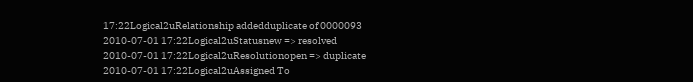17:22Logical2uRelationship addedduplicate of 0000093
2010-07-01 17:22Logical2uStatusnew => resolved
2010-07-01 17:22Logical2uResolutionopen => duplicate
2010-07-01 17:22Logical2uAssigned To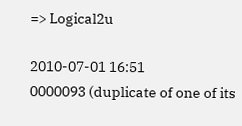=> Logical2u

2010-07-01 16:51
0000093 (duplicate of one of its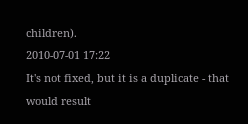children).
2010-07-01 17:22
It's not fixed, but it is a duplicate - that would result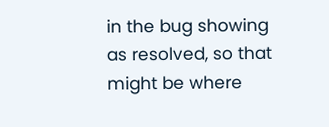in the bug showing as resolved, so that might be where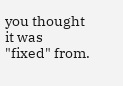you thought it was "fixed" from.